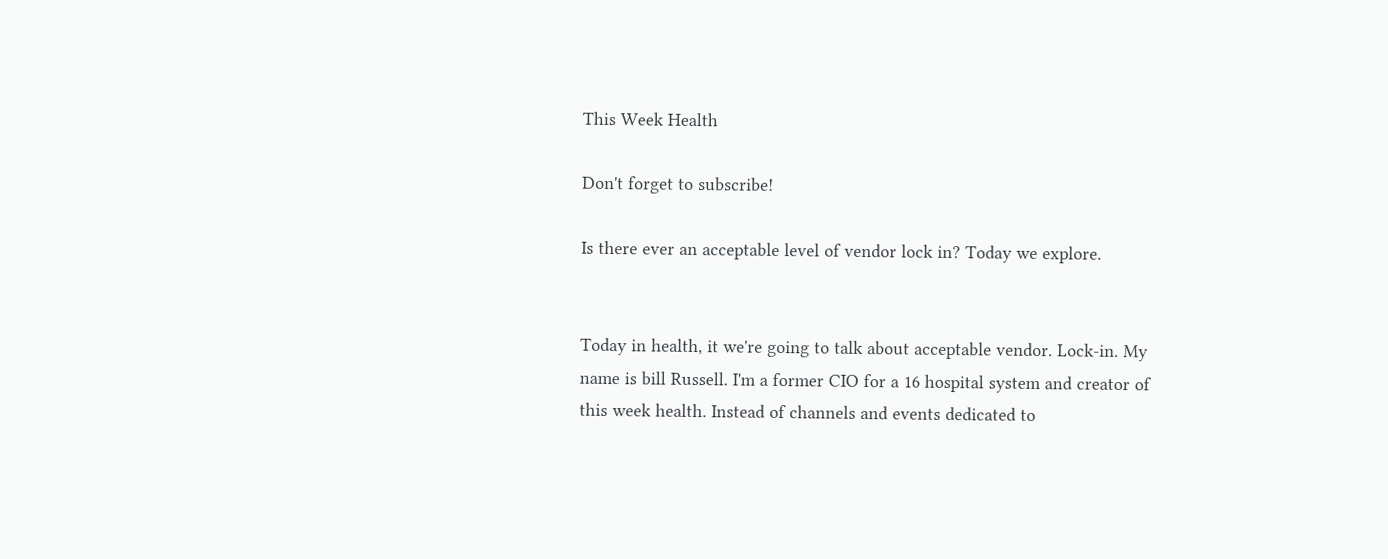This Week Health

Don't forget to subscribe!

Is there ever an acceptable level of vendor lock in? Today we explore.


Today in health, it we're going to talk about acceptable vendor. Lock-in. My name is bill Russell. I'm a former CIO for a 16 hospital system and creator of this week health. Instead of channels and events dedicated to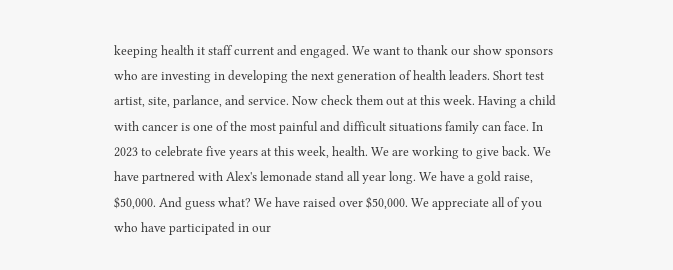keeping health it staff current and engaged. We want to thank our show sponsors who are investing in developing the next generation of health leaders. Short test artist, site, parlance, and service. Now check them out at this week. Having a child with cancer is one of the most painful and difficult situations family can face. In 2023 to celebrate five years at this week, health. We are working to give back. We have partnered with Alex's lemonade stand all year long. We have a gold raise, $50,000. And guess what? We have raised over $50,000. We appreciate all of you who have participated in our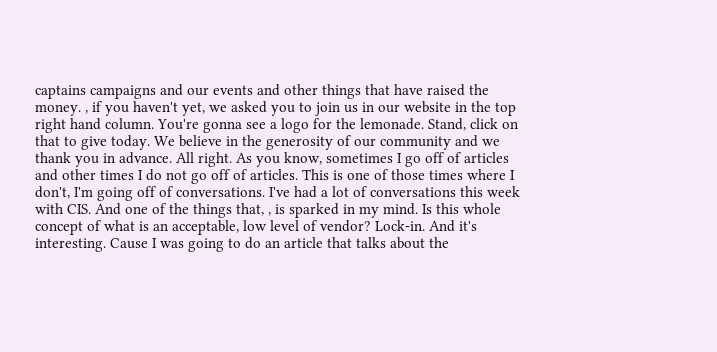captains campaigns and our events and other things that have raised the money. , if you haven't yet, we asked you to join us in our website in the top right hand column. You're gonna see a logo for the lemonade. Stand, click on that to give today. We believe in the generosity of our community and we thank you in advance. All right. As you know, sometimes I go off of articles and other times I do not go off of articles. This is one of those times where I don't, I'm going off of conversations. I've had a lot of conversations this week with CIS. And one of the things that, , is sparked in my mind. Is this whole concept of what is an acceptable, low level of vendor? Lock-in. And it's interesting. Cause I was going to do an article that talks about the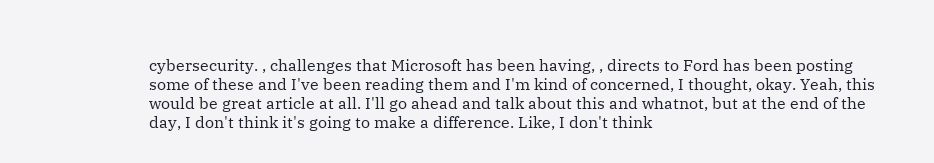cybersecurity. , challenges that Microsoft has been having, , directs to Ford has been posting some of these and I've been reading them and I'm kind of concerned, I thought, okay. Yeah, this would be great article at all. I'll go ahead and talk about this and whatnot, but at the end of the day, I don't think it's going to make a difference. Like, I don't think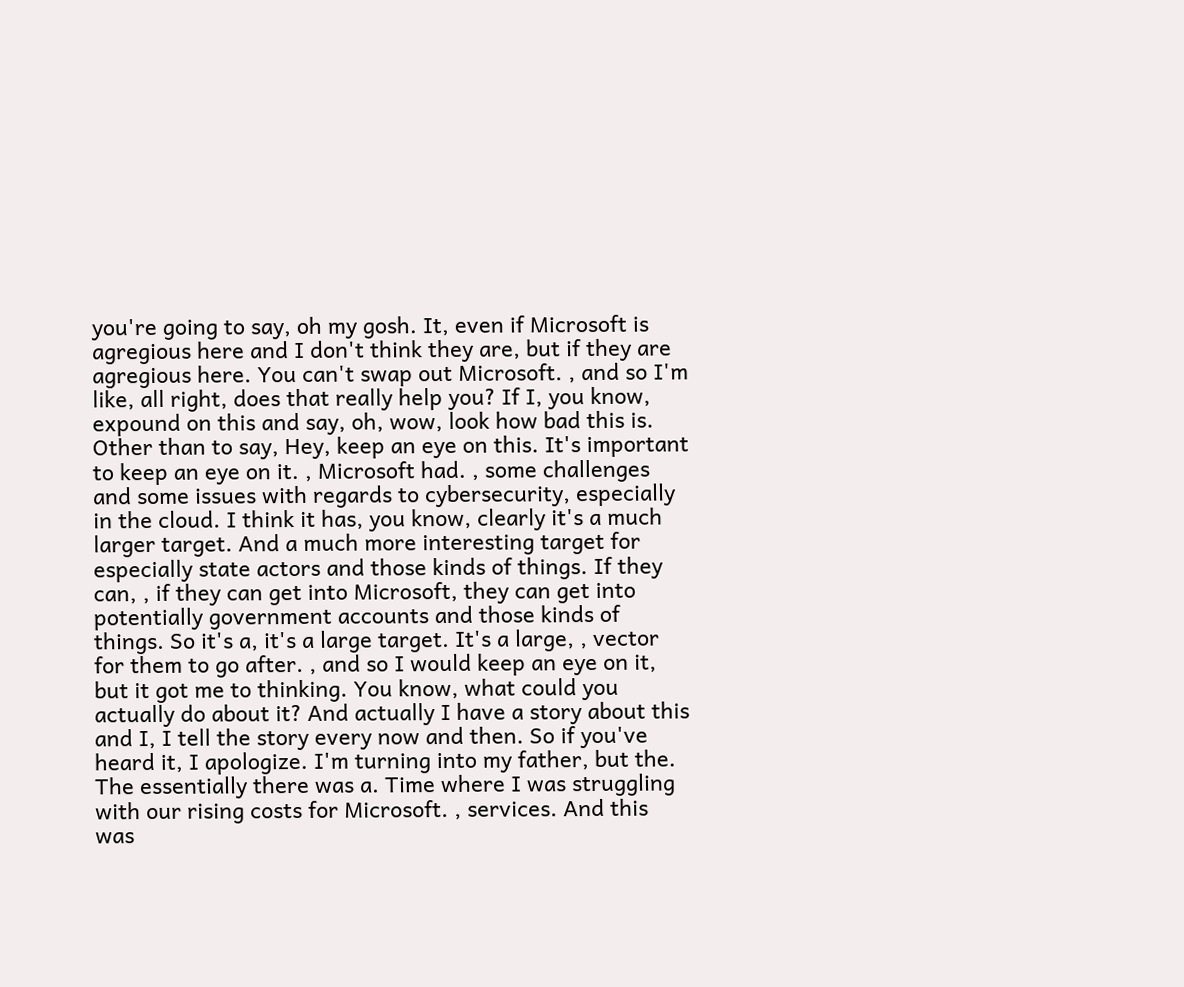you're going to say, oh my gosh. It, even if Microsoft is agregious here and I don't think they are, but if they are agregious here. You can't swap out Microsoft. , and so I'm like, all right, does that really help you? If I, you know, expound on this and say, oh, wow, look how bad this is. Other than to say, Hey, keep an eye on this. It's important to keep an eye on it. , Microsoft had. , some challenges and some issues with regards to cybersecurity, especially in the cloud. I think it has, you know, clearly it's a much larger target. And a much more interesting target for especially state actors and those kinds of things. If they can, , if they can get into Microsoft, they can get into potentially government accounts and those kinds of things. So it's a, it's a large target. It's a large, , vector for them to go after. , and so I would keep an eye on it, but it got me to thinking. You know, what could you actually do about it? And actually I have a story about this and I, I tell the story every now and then. So if you've heard it, I apologize. I'm turning into my father, but the. The essentially there was a. Time where I was struggling with our rising costs for Microsoft. , services. And this was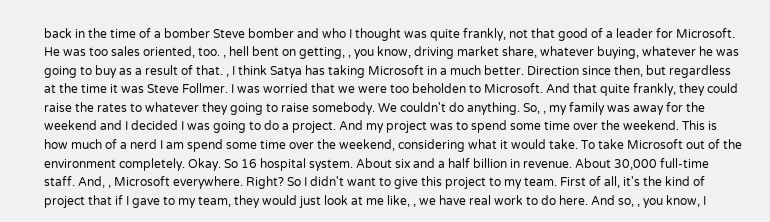back in the time of a bomber Steve bomber and who I thought was quite frankly, not that good of a leader for Microsoft. He was too sales oriented, too. , hell bent on getting, , you know, driving market share, whatever buying, whatever he was going to buy as a result of that. , I think Satya has taking Microsoft in a much better. Direction since then, but regardless at the time it was Steve Follmer. I was worried that we were too beholden to Microsoft. And that quite frankly, they could raise the rates to whatever they going to raise somebody. We couldn't do anything. So, , my family was away for the weekend and I decided I was going to do a project. And my project was to spend some time over the weekend. This is how much of a nerd I am spend some time over the weekend, considering what it would take. To take Microsoft out of the environment completely. Okay. So 16 hospital system. About six and a half billion in revenue. About 30,000 full-time staff. And, , Microsoft everywhere. Right? So I didn't want to give this project to my team. First of all, it's the kind of project that if I gave to my team, they would just look at me like, , we have real work to do here. And so, , you know, I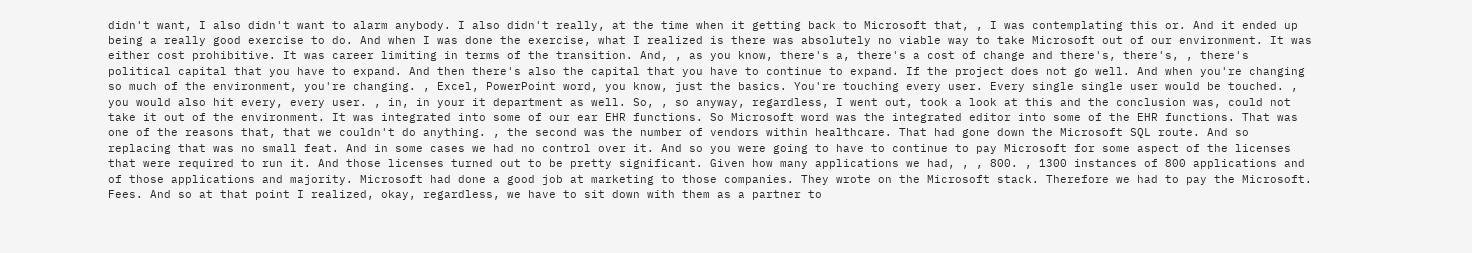didn't want, I also didn't want to alarm anybody. I also didn't really, at the time when it getting back to Microsoft that, , I was contemplating this or. And it ended up being a really good exercise to do. And when I was done the exercise, what I realized is there was absolutely no viable way to take Microsoft out of our environment. It was either cost prohibitive. It was career limiting in terms of the transition. And, , as you know, there's a, there's a cost of change and there's, there's, , there's political capital that you have to expand. And then there's also the capital that you have to continue to expand. If the project does not go well. And when you're changing so much of the environment, you're changing. , Excel, PowerPoint word, you know, just the basics. You're touching every user. Every single single user would be touched. , you would also hit every, every user. , in, in your it department as well. So, , so anyway, regardless, I went out, took a look at this and the conclusion was, could not take it out of the environment. It was integrated into some of our ear EHR functions. So Microsoft word was the integrated editor into some of the EHR functions. That was one of the reasons that, that we couldn't do anything. , the second was the number of vendors within healthcare. That had gone down the Microsoft SQL route. And so replacing that was no small feat. And in some cases we had no control over it. And so you were going to have to continue to pay Microsoft for some aspect of the licenses that were required to run it. And those licenses turned out to be pretty significant. Given how many applications we had, , , 800. , 1300 instances of 800 applications and of those applications and majority. Microsoft had done a good job at marketing to those companies. They wrote on the Microsoft stack. Therefore we had to pay the Microsoft. Fees. And so at that point I realized, okay, regardless, we have to sit down with them as a partner to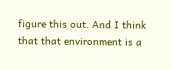figure this out. And I think that that environment is a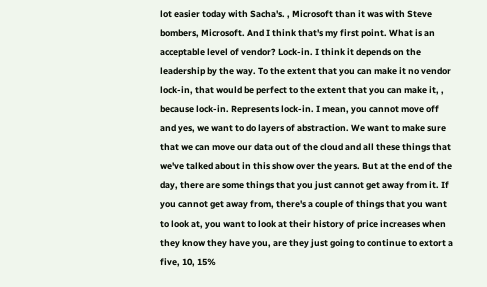lot easier today with Sacha's. , Microsoft than it was with Steve bombers, Microsoft. And I think that's my first point. What is an acceptable level of vendor? Lock-in. I think it depends on the leadership by the way. To the extent that you can make it no vendor lock-in, that would be perfect to the extent that you can make it, , because lock-in. Represents lock-in. I mean, you cannot move off and yes, we want to do layers of abstraction. We want to make sure that we can move our data out of the cloud and all these things that we've talked about in this show over the years. But at the end of the day, there are some things that you just cannot get away from it. If you cannot get away from, there's a couple of things that you want to look at, you want to look at their history of price increases when they know they have you, are they just going to continue to extort a five, 10, 15%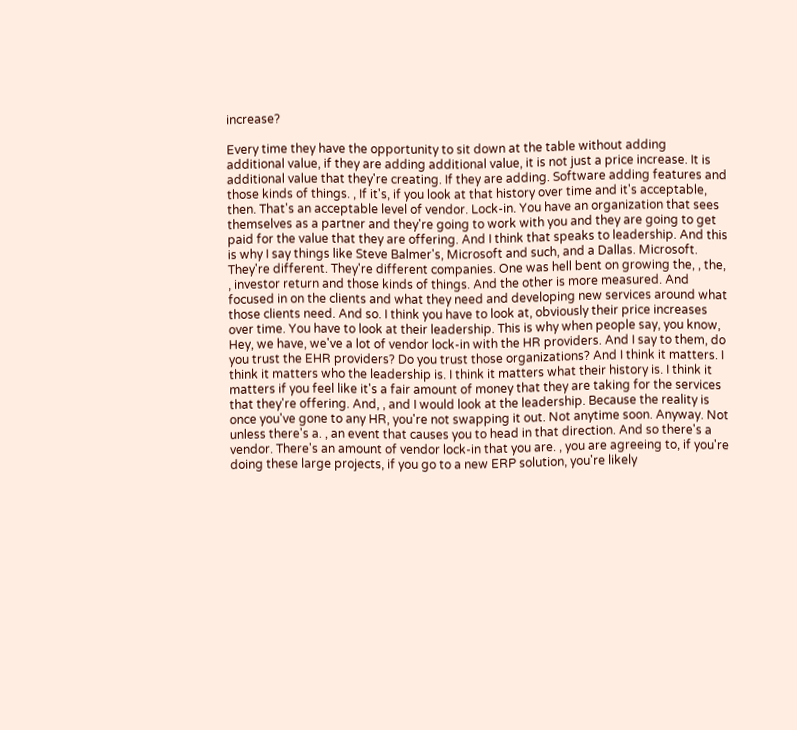increase?

Every time they have the opportunity to sit down at the table without adding additional value, if they are adding additional value, it is not just a price increase. It is additional value that they're creating. If they are adding. Software adding features and those kinds of things. , If it's, if you look at that history over time and it's acceptable, then. That's an acceptable level of vendor. Lock-in. You have an organization that sees themselves as a partner and they're going to work with you and they are going to get paid for the value that they are offering. And I think that speaks to leadership. And this is why I say things like Steve Balmer's, Microsoft and such, and a Dallas. Microsoft. They're different. They're different companies. One was hell bent on growing the, , the, , investor return and those kinds of things. And the other is more measured. And focused in on the clients and what they need and developing new services around what those clients need. And so. I think you have to look at, obviously their price increases over time. You have to look at their leadership. This is why when people say, you know, Hey, we have, we've a lot of vendor lock-in with the HR providers. And I say to them, do you trust the EHR providers? Do you trust those organizations? And I think it matters. I think it matters who the leadership is. I think it matters what their history is. I think it matters if you feel like it's a fair amount of money that they are taking for the services that they're offering. And, , and I would look at the leadership. Because the reality is once you've gone to any HR, you're not swapping it out. Not anytime soon. Anyway. Not unless there's a. , an event that causes you to head in that direction. And so there's a vendor. There's an amount of vendor lock-in that you are. , you are agreeing to, if you're doing these large projects, if you go to a new ERP solution, you're likely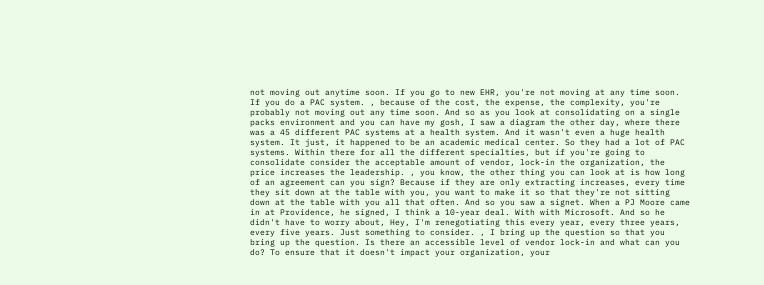not moving out anytime soon. If you go to new EHR, you're not moving at any time soon. If you do a PAC system. , because of the cost, the expense, the complexity, you're probably not moving out any time soon. And so as you look at consolidating on a single packs environment and you can have my gosh, I saw a diagram the other day, where there was a 45 different PAC systems at a health system. And it wasn't even a huge health system. It just, it happened to be an academic medical center. So they had a lot of PAC systems. Within there for all the different specialties, but if you're going to consolidate consider the acceptable amount of vendor, lock-in the organization, the price increases the leadership. , you know, the other thing you can look at is how long of an agreement can you sign? Because if they are only extracting increases, every time they sit down at the table with you, you want to make it so that they're not sitting down at the table with you all that often. And so you saw a signet. When a PJ Moore came in at Providence, he signed, I think a 10-year deal. With with Microsoft. And so he didn't have to worry about, Hey, I'm renegotiating this every year, every three years, every five years. Just something to consider. , I bring up the question so that you bring up the question. Is there an accessible level of vendor lock-in and what can you do? To ensure that it doesn't impact your organization, your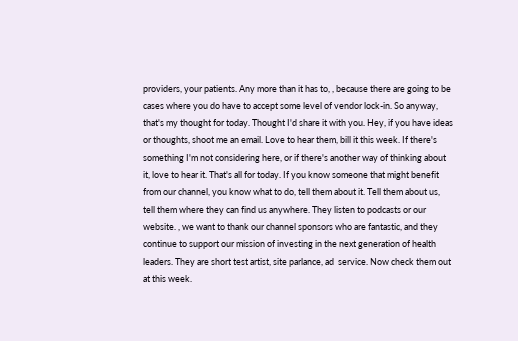providers, your patients. Any more than it has to, , because there are going to be cases where you do have to accept some level of vendor lock-in. So anyway, that's my thought for today. Thought I'd share it with you. Hey, if you have ideas or thoughts, shoot me an email. Love to hear them, bill it this week. If there's something I'm not considering here, or if there's another way of thinking about it, love to hear it. That's all for today. If you know someone that might benefit from our channel, you know what to do, tell them about it. Tell them about us, tell them where they can find us anywhere. They listen to podcasts or our website. , we want to thank our channel sponsors who are fantastic, and they continue to support our mission of investing in the next generation of health leaders. They are short test artist, site parlance, ad  service. Now check them out at this week.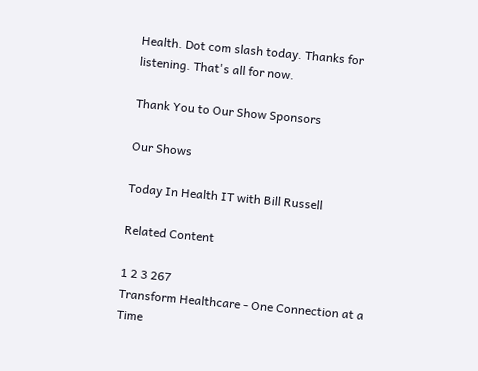Health. Dot com slash today. Thanks for listening. That's all for now.

Thank You to Our Show Sponsors

Our Shows

Today In Health IT with Bill Russell

Related Content

1 2 3 267
Transform Healthcare - One Connection at a Time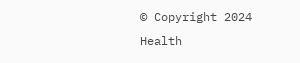© Copyright 2024 Health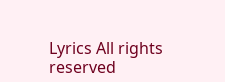Lyrics All rights reserved